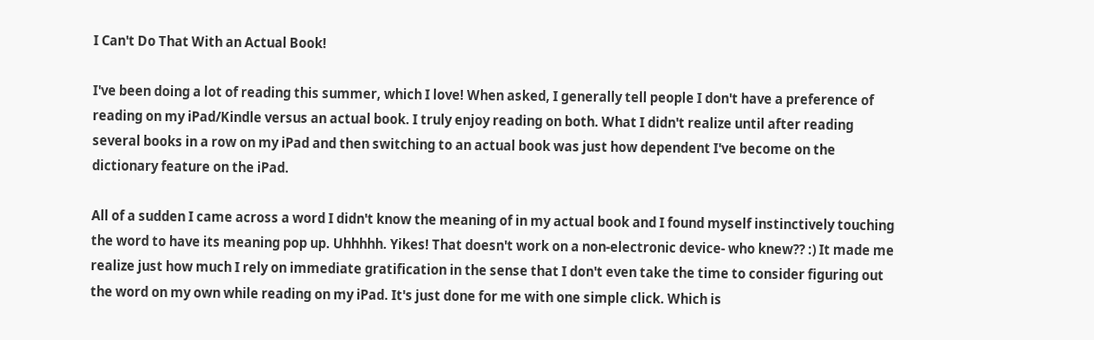I Can't Do That With an Actual Book!

I've been doing a lot of reading this summer, which I love! When asked, I generally tell people I don't have a preference of reading on my iPad/Kindle versus an actual book. I truly enjoy reading on both. What I didn't realize until after reading several books in a row on my iPad and then switching to an actual book was just how dependent I've become on the dictionary feature on the iPad.

All of a sudden I came across a word I didn't know the meaning of in my actual book and I found myself instinctively touching the word to have its meaning pop up. Uhhhhh. Yikes! That doesn't work on a non-electronic device- who knew?? :) It made me realize just how much I rely on immediate gratification in the sense that I don't even take the time to consider figuring out the word on my own while reading on my iPad. It's just done for me with one simple click. Which is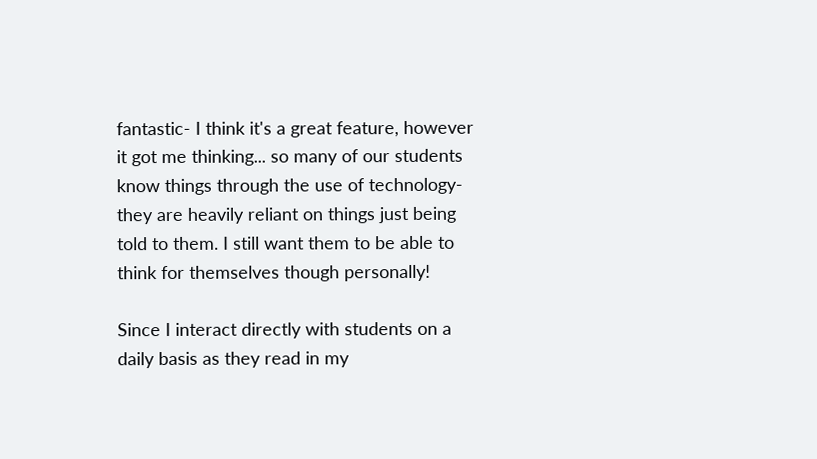fantastic- I think it's a great feature, however it got me thinking... so many of our students know things through the use of technology- they are heavily reliant on things just being told to them. I still want them to be able to think for themselves though personally!

Since I interact directly with students on a daily basis as they read in my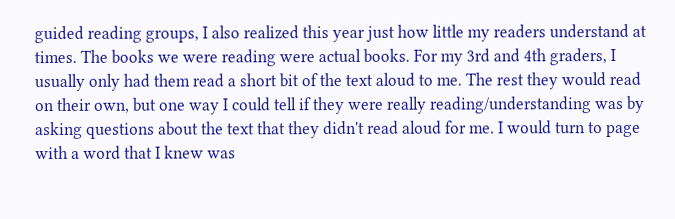guided reading groups, I also realized this year just how little my readers understand at times. The books we were reading were actual books. For my 3rd and 4th graders, I usually only had them read a short bit of the text aloud to me. The rest they would read on their own, but one way I could tell if they were really reading/understanding was by asking questions about the text that they didn't read aloud for me. I would turn to page with a word that I knew was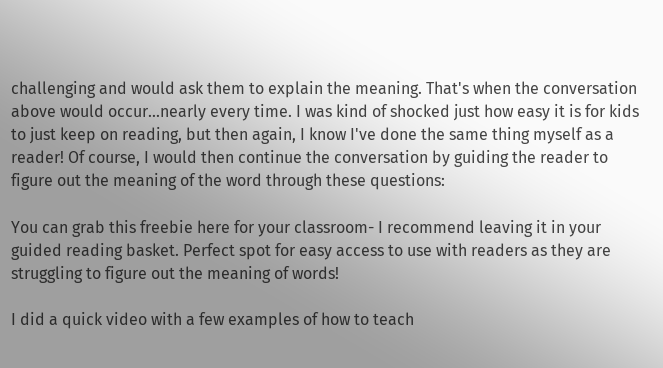challenging and would ask them to explain the meaning. That's when the conversation above would occur...nearly every time. I was kind of shocked just how easy it is for kids to just keep on reading, but then again, I know I've done the same thing myself as a reader! Of course, I would then continue the conversation by guiding the reader to figure out the meaning of the word through these questions:

You can grab this freebie here for your classroom- I recommend leaving it in your guided reading basket. Perfect spot for easy access to use with readers as they are struggling to figure out the meaning of words!

I did a quick video with a few examples of how to teach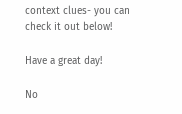context clues- you can check it out below!

Have a great day!

No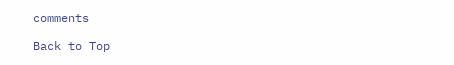comments

Back to Top